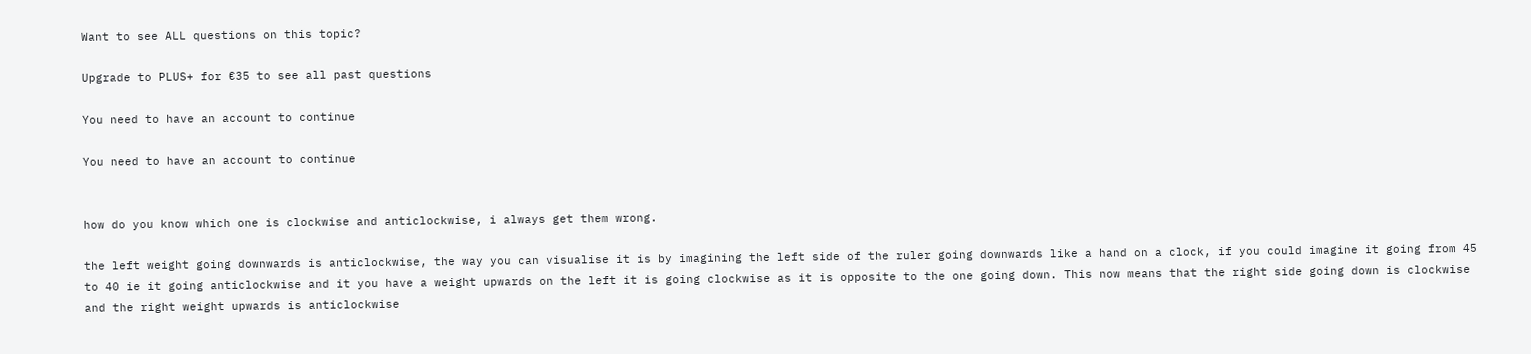Want to see ALL questions on this topic?

Upgrade to PLUS+ for €35 to see all past questions

You need to have an account to continue

You need to have an account to continue


how do you know which one is clockwise and anticlockwise, i always get them wrong.

the left weight going downwards is anticlockwise, the way you can visualise it is by imagining the left side of the ruler going downwards like a hand on a clock, if you could imagine it going from 45 to 40 ie it going anticlockwise and it you have a weight upwards on the left it is going clockwise as it is opposite to the one going down. This now means that the right side going down is clockwise and the right weight upwards is anticlockwise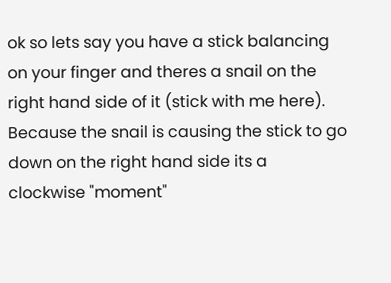ok so lets say you have a stick balancing on your finger and theres a snail on the right hand side of it (stick with me here). Because the snail is causing the stick to go down on the right hand side its a clockwise "moment"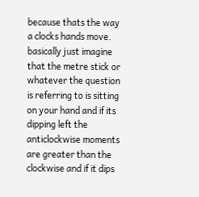because thats the way a clocks hands move. basically just imagine that the metre stick or whatever the question is referring to is sitting on your hand and if its dipping left the anticlockwise moments are greater than the clockwise and if it dips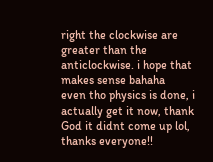right the clockwise are greater than the anticlockwise. i hope that makes sense bahaha
even tho physics is done, i actually get it now, thank God it didnt come up lol, thanks everyone!!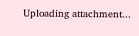Uploading attachment...